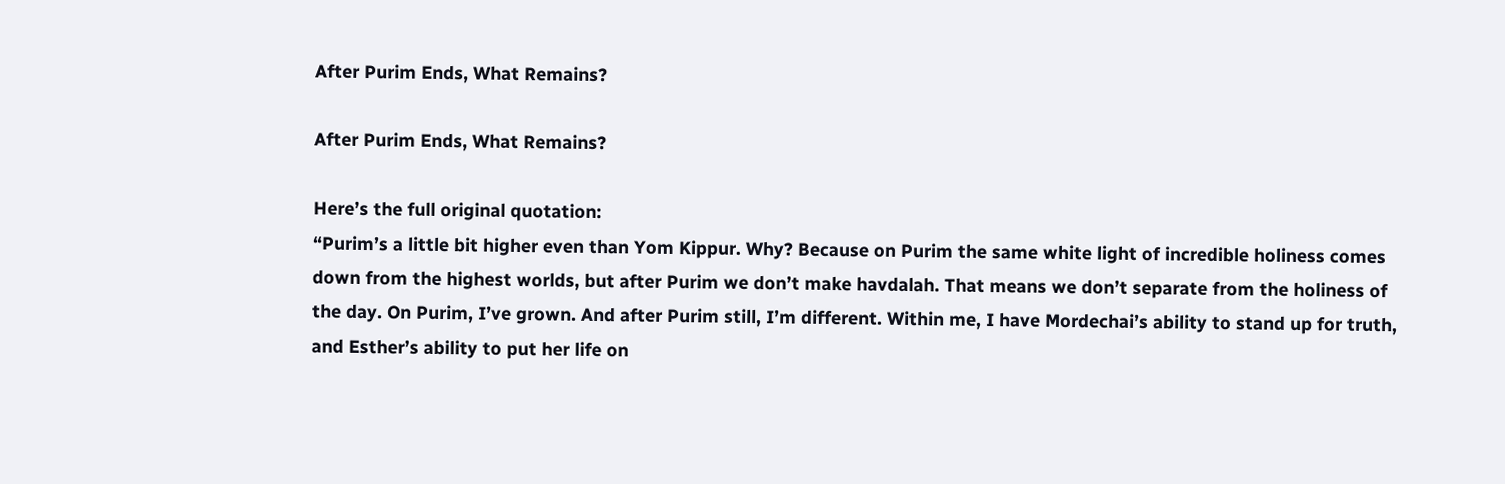After Purim Ends, What Remains?

After Purim Ends, What Remains?

Here’s the full original quotation:
“Purim’s a little bit higher even than Yom Kippur. Why? Because on Purim the same white light of incredible holiness comes down from the highest worlds, but after Purim we don’t make havdalah. That means we don’t separate from the holiness of the day. On Purim, I’ve grown. And after Purim still, I’m different. Within me, I have Mordechai’s ability to stand up for truth, and Esther’s ability to put her life on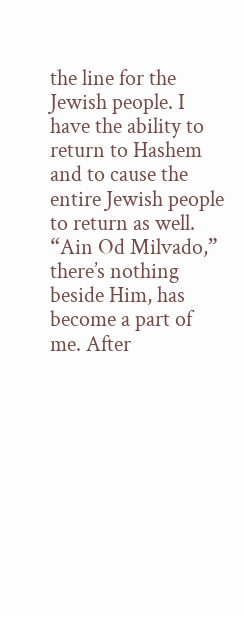the line for the Jewish people. I have the ability to return to Hashem and to cause the entire Jewish people to return as well. “Ain Od Milvado,” there’s nothing beside Him, has become a part of me. After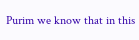Purim we know that in this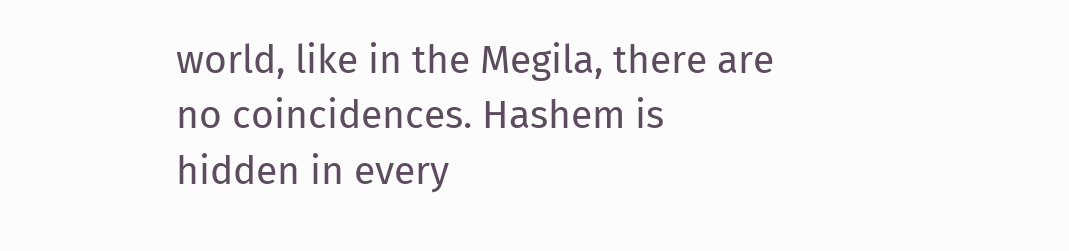world, like in the Megila, there are no coincidences. Hashem is hidden in every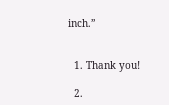inch.”


  1. Thank you!

  2.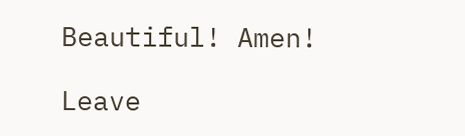Beautiful! Amen!

Leave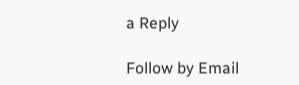a Reply

Follow by Email